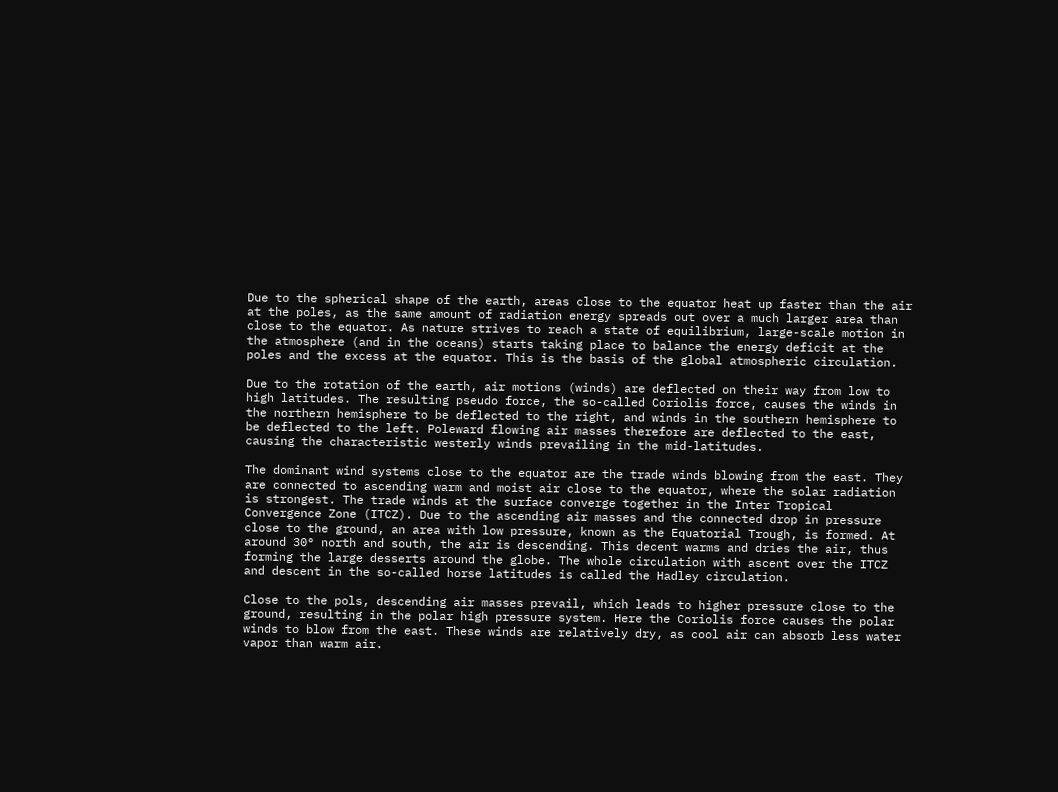Due to the spherical shape of the earth, areas close to the equator heat up faster than the air at the poles, as the same amount of radiation energy spreads out over a much larger area than close to the equator. As nature strives to reach a state of equilibrium, large-scale motion in the atmosphere (and in the oceans) starts taking place to balance the energy deficit at the poles and the excess at the equator. This is the basis of the global atmospheric circulation.

Due to the rotation of the earth, air motions (winds) are deflected on their way from low to high latitudes. The resulting pseudo force, the so-called Coriolis force, causes the winds in the northern hemisphere to be deflected to the right, and winds in the southern hemisphere to be deflected to the left. Poleward flowing air masses therefore are deflected to the east, causing the characteristic westerly winds prevailing in the mid-latitudes.

The dominant wind systems close to the equator are the trade winds blowing from the east. They are connected to ascending warm and moist air close to the equator, where the solar radiation is strongest. The trade winds at the surface converge together in the Inter Tropical Convergence Zone (ITCZ). Due to the ascending air masses and the connected drop in pressure close to the ground, an area with low pressure, known as the Equatorial Trough, is formed. At around 30° north and south, the air is descending. This decent warms and dries the air, thus forming the large desserts around the globe. The whole circulation with ascent over the ITCZ and descent in the so-called horse latitudes is called the Hadley circulation.

Close to the pols, descending air masses prevail, which leads to higher pressure close to the ground, resulting in the polar high pressure system. Here the Coriolis force causes the polar winds to blow from the east. These winds are relatively dry, as cool air can absorb less water vapor than warm air.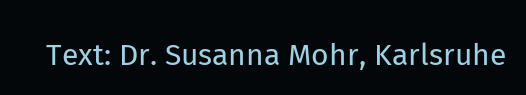Text: Dr. Susanna Mohr, Karlsruhe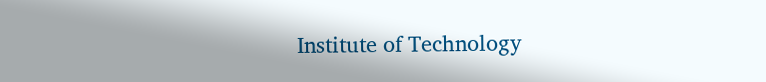Institute of Technology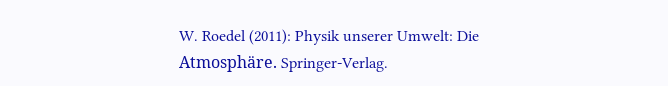W. Roedel (2011): Physik unserer Umwelt: Die Atmosphäre. Springer-Verlag.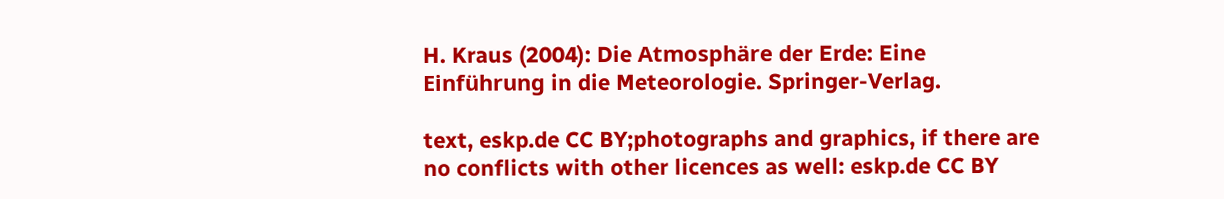H. Kraus (2004): Die Atmosphäre der Erde: Eine Einführung in die Meteorologie. Springer-Verlag.

text, eskp.de CC BY;photographs and graphics, if there are no conflicts with other licences as well: eskp.de CC BY